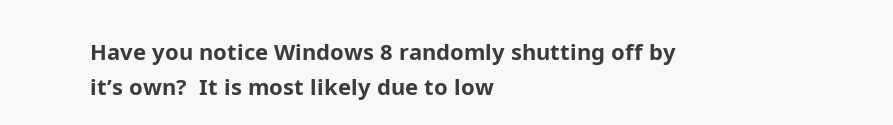Have you notice Windows 8 randomly shutting off by it’s own?  It is most likely due to low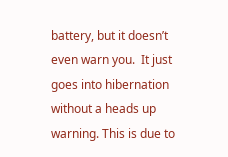battery, but it doesn’t even warn you.  It just goes into hibernation without a heads up warning. This is due to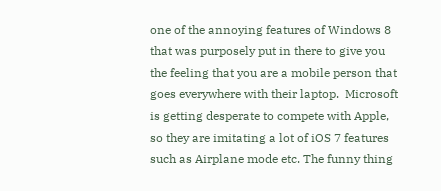one of the annoying features of Windows 8 that was purposely put in there to give you the feeling that you are a mobile person that goes everywhere with their laptop.  Microsoft is getting desperate to compete with Apple, so they are imitating a lot of iOS 7 features such as Airplane mode etc. The funny thing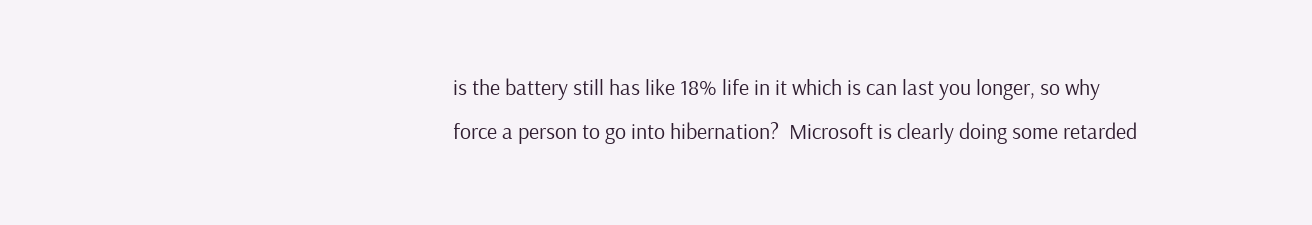is the battery still has like 18% life in it which is can last you longer, so why force a person to go into hibernation?  Microsoft is clearly doing some retarded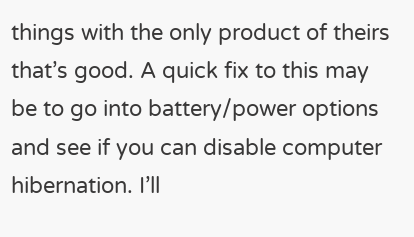things with the only product of theirs that’s good. A quick fix to this may be to go into battery/power options and see if you can disable computer hibernation. I’ll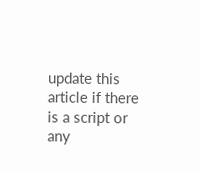update this article if there is a script or any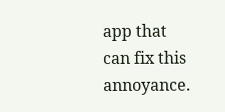app that can fix this annoyance.